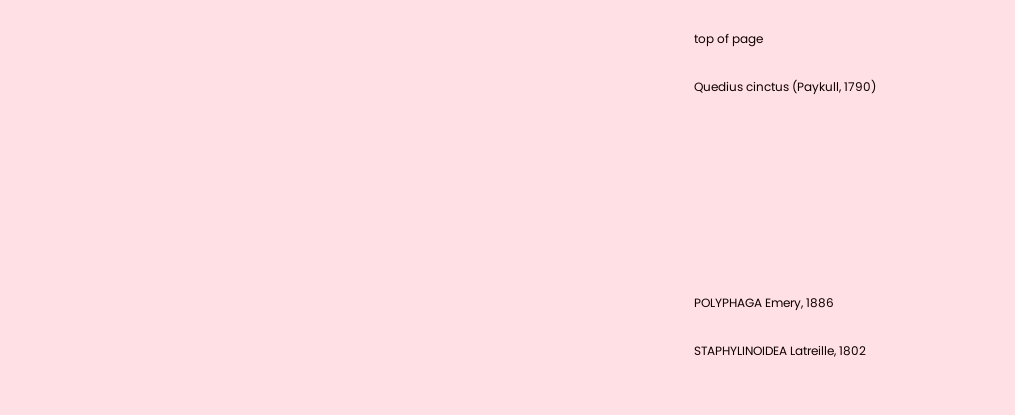top of page

Quedius cinctus (Paykull, 1790)








POLYPHAGA Emery, 1886

STAPHYLINOIDEA Latreille, 1802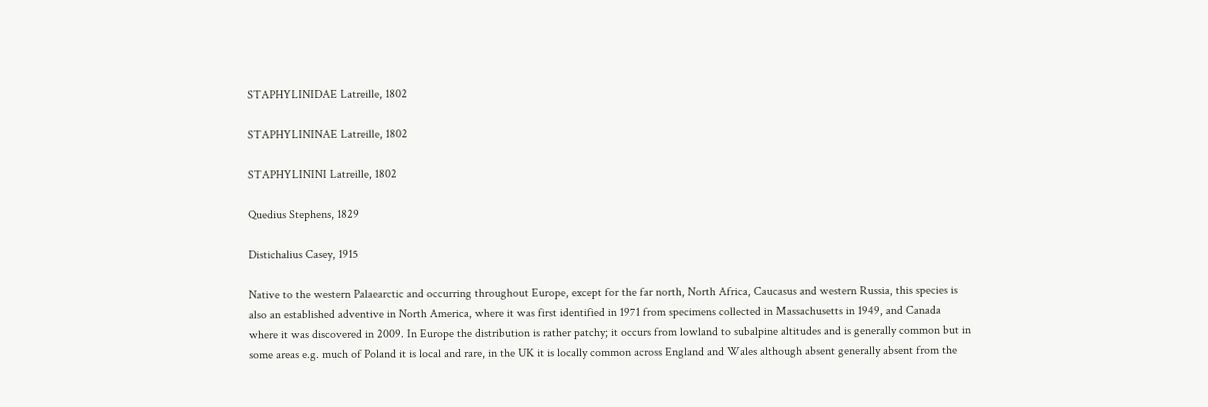STAPHYLINIDAE Latreille, 1802

STAPHYLININAE Latreille, 1802

STAPHYLININI Latreille, 1802

Quedius Stephens, 1829

Distichalius Casey, 1915

Native to the western Palaearctic and occurring throughout Europe, except for the far north, North Africa, Caucasus and western Russia, this species is also an established adventive in North America, where it was first identified in 1971 from specimens collected in Massachusetts in 1949, and Canada where it was discovered in 2009. In Europe the distribution is rather patchy; it occurs from lowland to subalpine altitudes and is generally common but in some areas e.g. much of Poland it is local and rare, in the UK it is locally common across England and Wales although absent generally absent from the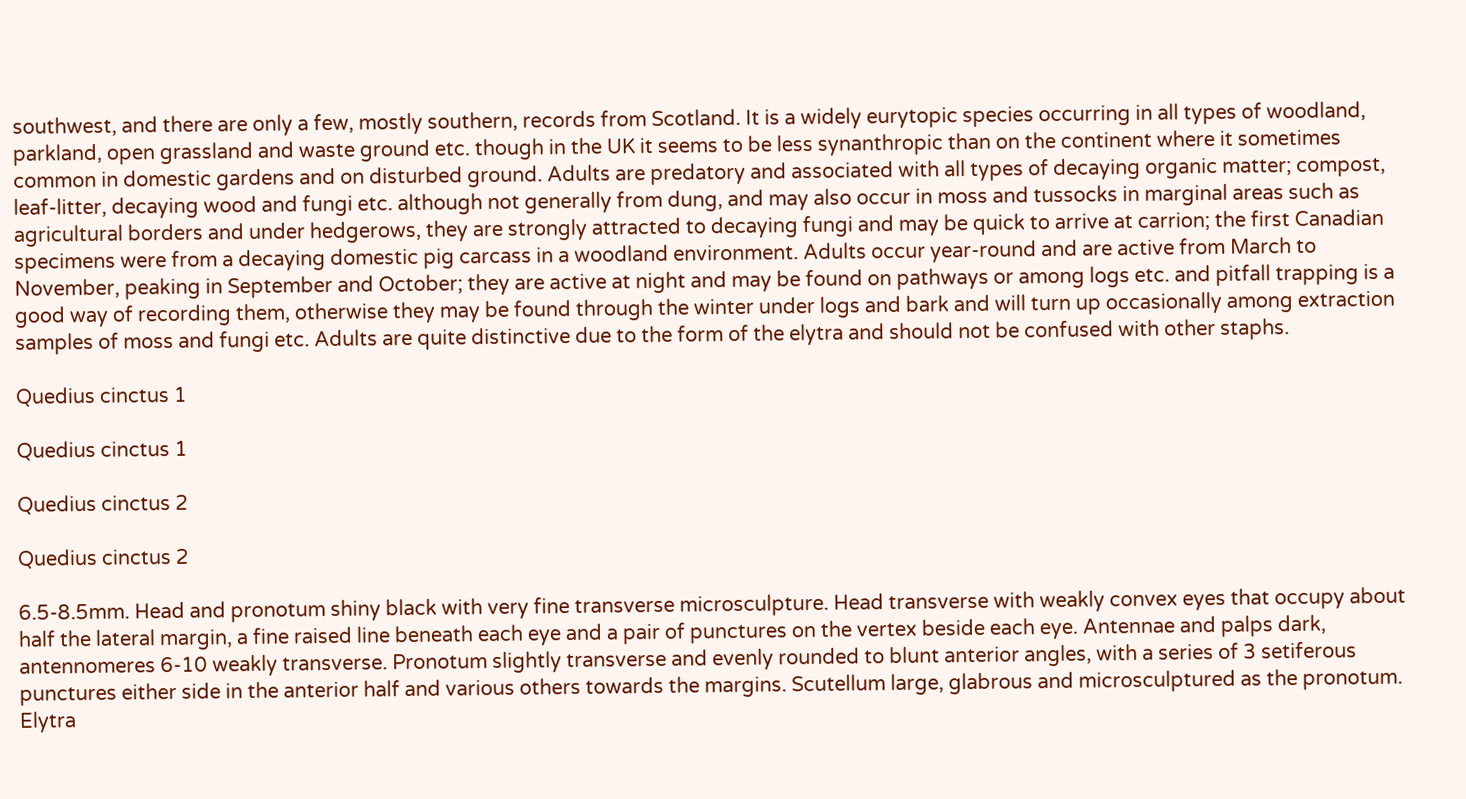southwest, and there are only a few, mostly southern, records from Scotland. It is a widely eurytopic species occurring in all types of woodland, parkland, open grassland and waste ground etc. though in the UK it seems to be less synanthropic than on the continent where it sometimes common in domestic gardens and on disturbed ground. Adults are predatory and associated with all types of decaying organic matter; compost, leaf-litter, decaying wood and fungi etc. although not generally from dung, and may also occur in moss and tussocks in marginal areas such as agricultural borders and under hedgerows, they are strongly attracted to decaying fungi and may be quick to arrive at carrion; the first Canadian specimens were from a decaying domestic pig carcass in a woodland environment. Adults occur year-round and are active from March to November, peaking in September and October; they are active at night and may be found on pathways or among logs etc. and pitfall trapping is a good way of recording them, otherwise they may be found through the winter under logs and bark and will turn up occasionally among extraction samples of moss and fungi etc. Adults are quite distinctive due to the form of the elytra and should not be confused with other staphs.

Quedius cinctus 1

Quedius cinctus 1

Quedius cinctus 2

Quedius cinctus 2

6.5-8.5mm. Head and pronotum shiny black with very fine transverse microsculpture. Head transverse with weakly convex eyes that occupy about half the lateral margin, a fine raised line beneath each eye and a pair of punctures on the vertex beside each eye. Antennae and palps dark, antennomeres 6-10 weakly transverse. Pronotum slightly transverse and evenly rounded to blunt anterior angles, with a series of 3 setiferous punctures either side in the anterior half and various others towards the margins. Scutellum large, glabrous and microsculptured as the pronotum. Elytra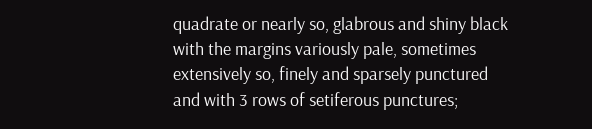quadrate or nearly so, glabrous and shiny black with the margins variously pale, sometimes extensively so, finely and sparsely punctured and with 3 rows of setiferous punctures;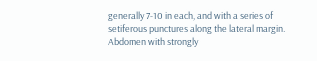generally 7-10 in each, and with a series of setiferous punctures along the lateral margin. Abdomen with strongly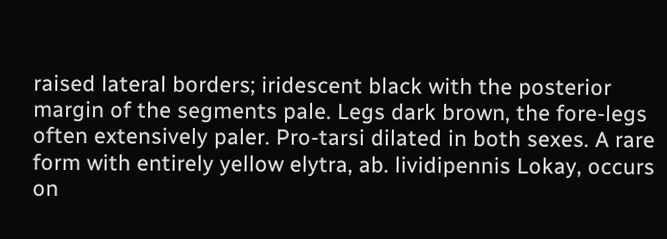raised lateral borders; iridescent black with the posterior margin of the segments pale. Legs dark brown, the fore-legs often extensively paler. Pro-tarsi dilated in both sexes. A rare form with entirely yellow elytra, ab. lividipennis Lokay, occurs on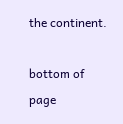the continent.

bottom of page